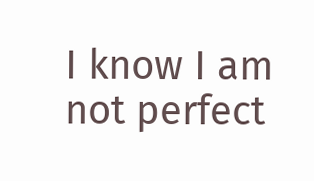I know I am not perfect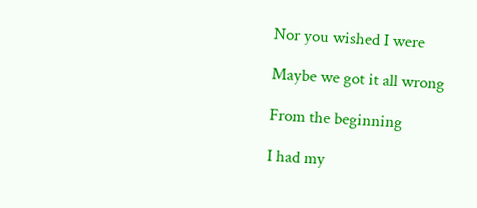Nor you wished I were

Maybe we got it all wrong

From the beginning

I had my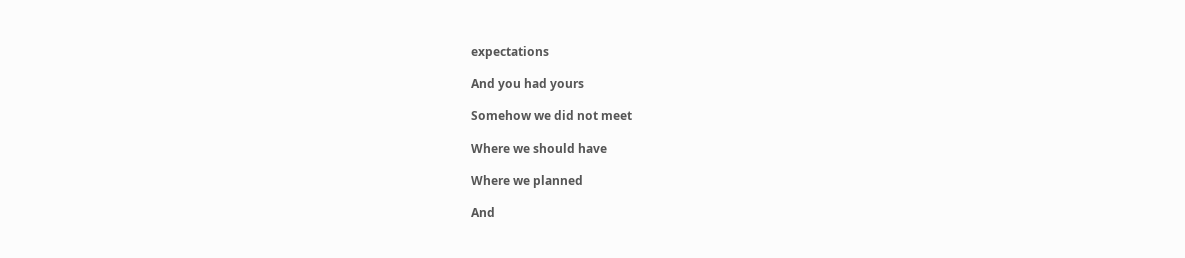expectations

And you had yours

Somehow we did not meet

Where we should have

Where we planned

And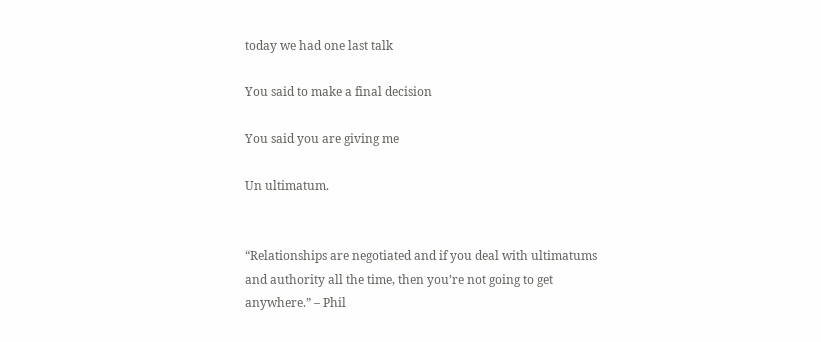today we had one last talk

You said to make a final decision

You said you are giving me

Un ultimatum.


“Relationships are negotiated and if you deal with ultimatums and authority all the time, then you’re not going to get anywhere.” – Phil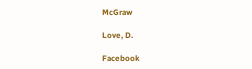McGraw

Love, D.

Facebook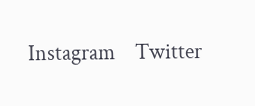Instagram    Twitter